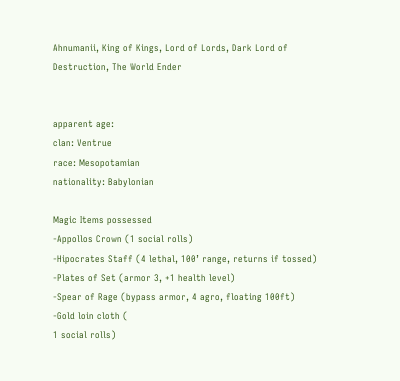Ahnumanii, King of Kings, Lord of Lords, Dark Lord of Destruction, The World Ender


apparent age:
clan: Ventrue
race: Mesopotamian
nationality: Babylonian

Magic Items possessed
-Appollos Crown (1 social rolls)
-Hipocrates Staff (4 lethal, 100’ range, returns if tossed)
-Plates of Set (armor 3, +1 health level)
-Spear of Rage (bypass armor, 4 agro, floating 100ft)
-Gold loin cloth (
1 social rolls)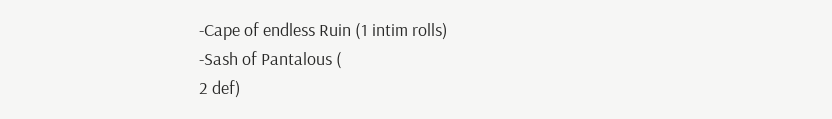-Cape of endless Ruin (1 intim rolls)
-Sash of Pantalous (
2 def)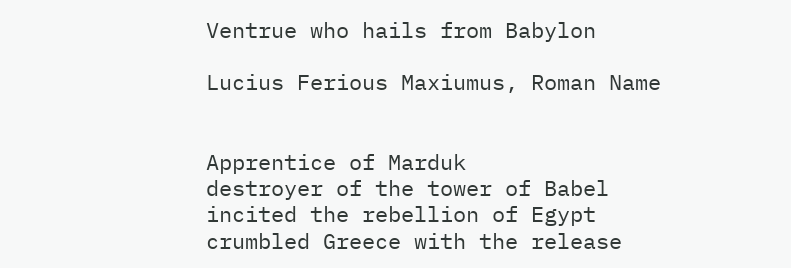Ventrue who hails from Babylon

Lucius Ferious Maxiumus, Roman Name


Apprentice of Marduk
destroyer of the tower of Babel
incited the rebellion of Egypt
crumbled Greece with the release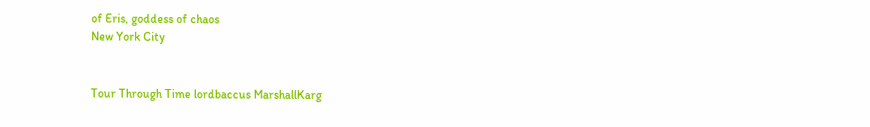of Eris, goddess of chaos
New York City


Tour Through Time lordbaccus MarshallKarg